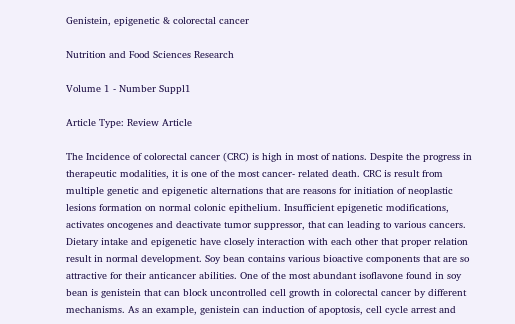Genistein, epigenetic & colorectal cancer

Nutrition and Food Sciences Research

Volume 1 - Number Suppl1

Article Type: Review Article

The Incidence of colorectal cancer (CRC) is high in most of nations. Despite the progress in therapeutic modalities, it is one of the most cancer- related death. CRC is result from multiple genetic and epigenetic alternations that are reasons for initiation of neoplastic lesions formation on normal colonic epithelium. Insufficient epigenetic modifications, activates oncogenes and deactivate tumor suppressor, that can leading to various cancers. Dietary intake and epigenetic have closely interaction with each other that proper relation result in normal development. Soy bean contains various bioactive components that are so attractive for their anticancer abilities. One of the most abundant isoflavone found in soy bean is genistein that can block uncontrolled cell growth in colorectal cancer by different mechanisms. As an example, genistein can induction of apoptosis, cell cycle arrest and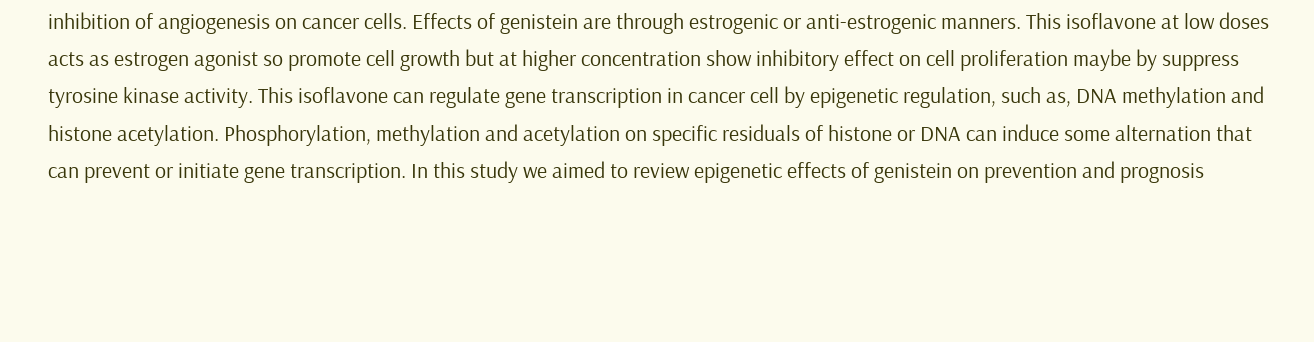inhibition of angiogenesis on cancer cells. Effects of genistein are through estrogenic or anti-estrogenic manners. This isoflavone at low doses acts as estrogen agonist so promote cell growth but at higher concentration show inhibitory effect on cell proliferation maybe by suppress tyrosine kinase activity. This isoflavone can regulate gene transcription in cancer cell by epigenetic regulation, such as, DNA methylation and histone acetylation. Phosphorylation, methylation and acetylation on specific residuals of histone or DNA can induce some alternation that can prevent or initiate gene transcription. In this study we aimed to review epigenetic effects of genistein on prevention and prognosis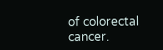of colorectal cancer.